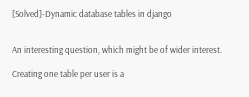[Solved]-Dynamic database tables in django


An interesting question, which might be of wider interest.

Creating one table per user is a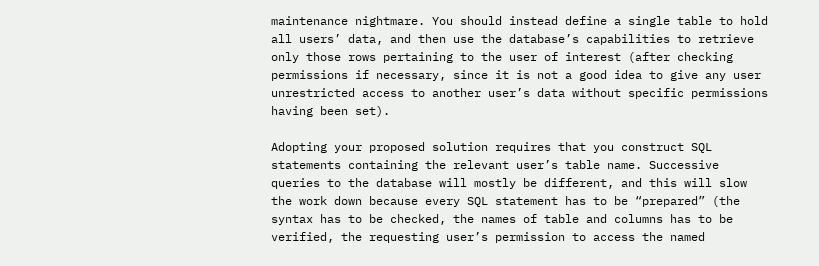maintenance nightmare. You should instead define a single table to hold all users’ data, and then use the database’s capabilities to retrieve only those rows pertaining to the user of interest (after checking permissions if necessary, since it is not a good idea to give any user unrestricted access to another user’s data without specific permissions having been set).

Adopting your proposed solution requires that you construct SQL statements containing the relevant user’s table name. Successive queries to the database will mostly be different, and this will slow the work down because every SQL statement has to be “prepared” (the syntax has to be checked, the names of table and columns has to be verified, the requesting user’s permission to access the named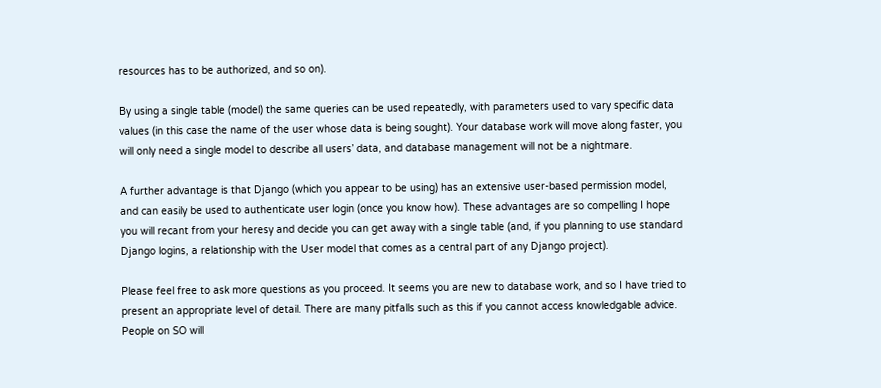resources has to be authorized, and so on).

By using a single table (model) the same queries can be used repeatedly, with parameters used to vary specific data values (in this case the name of the user whose data is being sought). Your database work will move along faster, you will only need a single model to describe all users’ data, and database management will not be a nightmare.

A further advantage is that Django (which you appear to be using) has an extensive user-based permission model, and can easily be used to authenticate user login (once you know how). These advantages are so compelling I hope you will recant from your heresy and decide you can get away with a single table (and, if you planning to use standard Django logins, a relationship with the User model that comes as a central part of any Django project).

Please feel free to ask more questions as you proceed. It seems you are new to database work, and so I have tried to present an appropriate level of detail. There are many pitfalls such as this if you cannot access knowledgable advice. People on SO will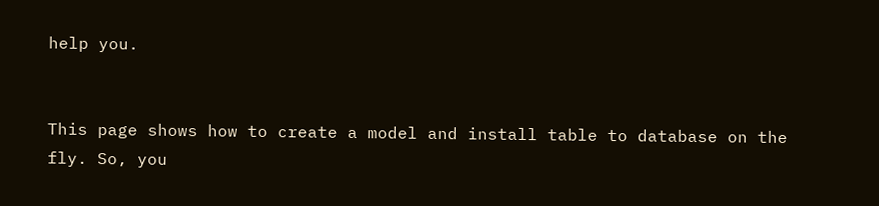help you.


This page shows how to create a model and install table to database on the fly. So, you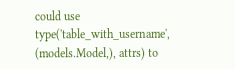could use type('table_with_username', (models.Model,), attrs) to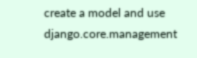create a model and use django.core.management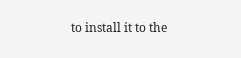to install it to the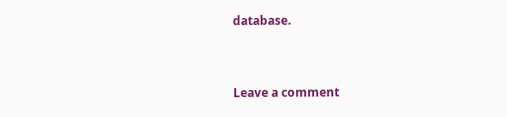database.


Leave a comment